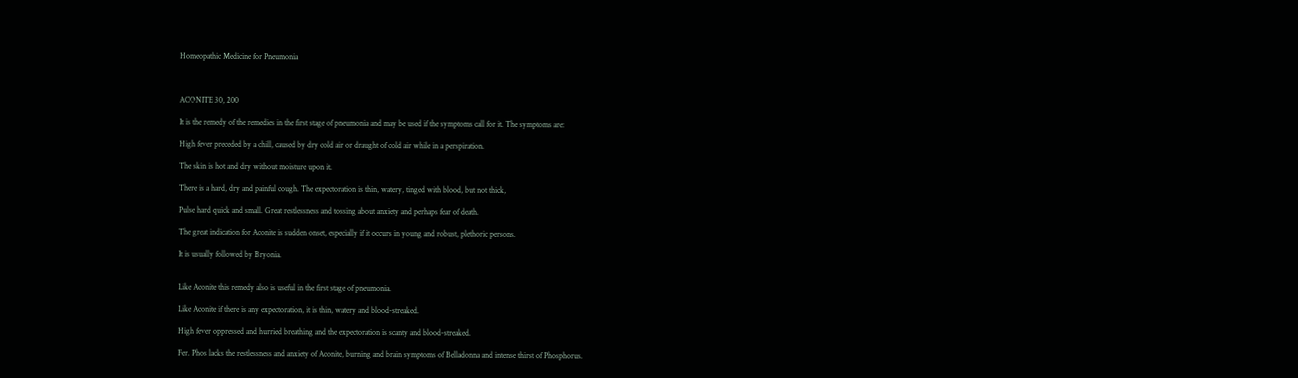Homeopathic Medicine for Pneumonia



ACONITE 30, 200

It is the remedy of the remedies in the first stage of pneumonia and may be used if the symptoms call for it. The symptoms are:

High fever preceded by a chill, caused by dry cold air or draught of cold air while in a perspiration.

The skin is hot and dry without moisture upon it.

There is a hard, dry and painful cough. The expectoration is thin, watery, tinged with blood, but not thick,

Pulse hard quick and small. Great restlessness and tossing about anxiety and perhaps fear of death.

The great indication for Aconite is sudden onset, especially if it occurs in young and robust, plethoric persons.

It is usually followed by Bryonia.


Like Aconite this remedy also is useful in the first stage of pneumonia.

Like Aconite if there is any expectoration, it is thin, watery and blood-streaked.

High fever oppressed and hurried breathing and the expectoration is scanty and blood-streaked.

Fer. Phos lacks the restlessness and anxiety of Aconite, burning and brain symptoms of Belladonna and intense thirst of Phosphorus.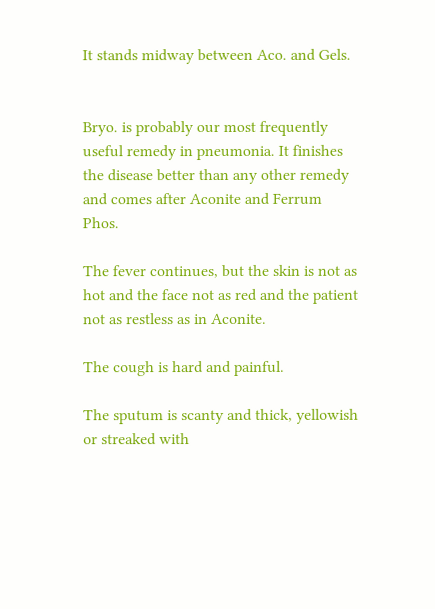It stands midway between Aco. and Gels.


Bryo. is probably our most frequently useful remedy in pneumonia. It finishes the disease better than any other remedy and comes after Aconite and Ferrum Phos.

The fever continues, but the skin is not as hot and the face not as red and the patient not as restless as in Aconite.

The cough is hard and painful.

The sputum is scanty and thick, yellowish or streaked with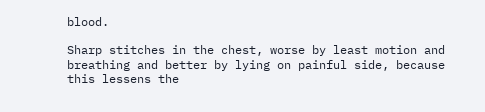blood.

Sharp stitches in the chest, worse by least motion and breathing and better by lying on painful side, because this lessens the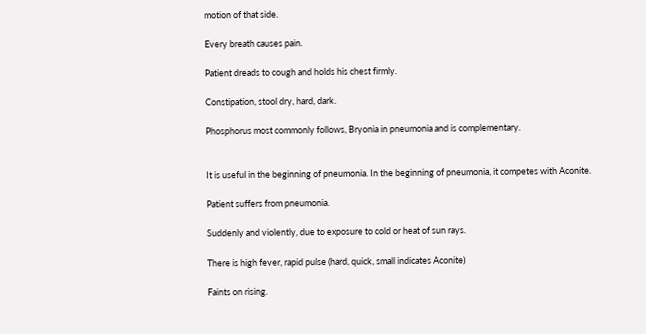motion of that side.

Every breath causes pain.

Patient dreads to cough and holds his chest firmly.

Constipation, stool dry, hard, dark.

Phosphorus most commonly follows, Bryonia in pneumonia and is complementary.


It is useful in the beginning of pneumonia. In the beginning of pneumonia, it competes with Aconite.

Patient suffers from pneumonia.

Suddenly and violently, due to exposure to cold or heat of sun rays.

There is high fever, rapid pulse (hard, quick, small indicates Aconite)

Faints on rising.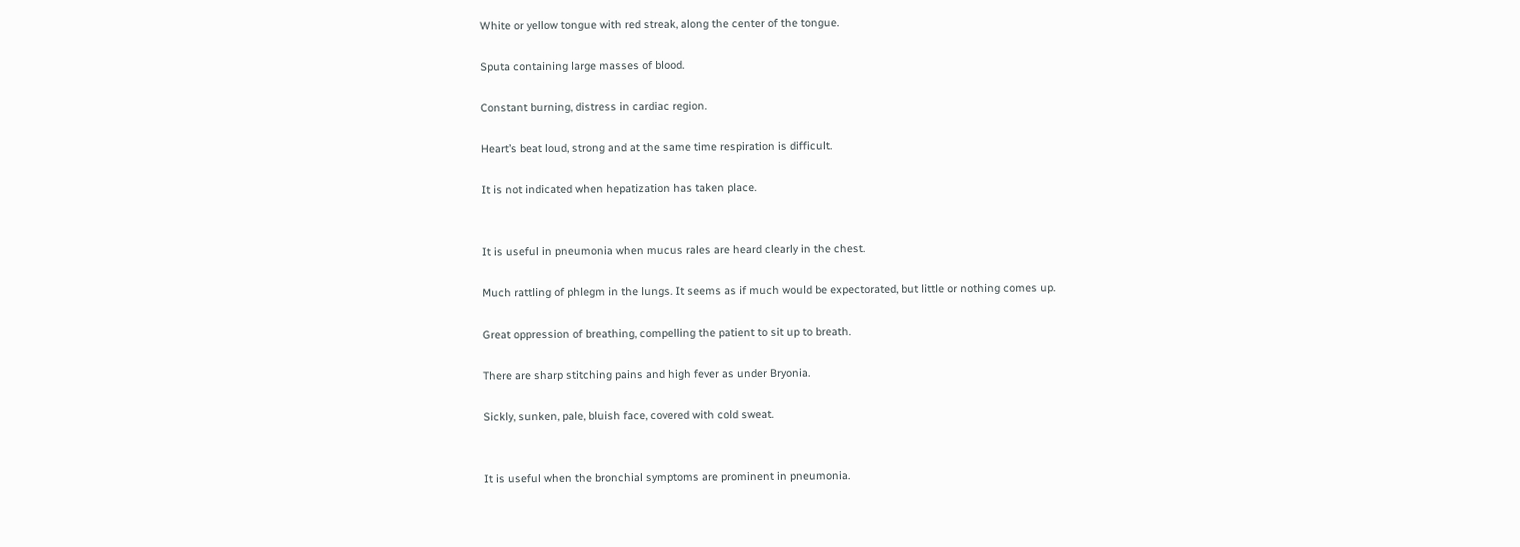White or yellow tongue with red streak, along the center of the tongue.

Sputa containing large masses of blood.

Constant burning, distress in cardiac region.

Heart’s beat loud, strong and at the same time respiration is difficult.

It is not indicated when hepatization has taken place.


It is useful in pneumonia when mucus rales are heard clearly in the chest.

Much rattling of phlegm in the lungs. It seems as if much would be expectorated, but little or nothing comes up.

Great oppression of breathing, compelling the patient to sit up to breath.

There are sharp stitching pains and high fever as under Bryonia.

Sickly, sunken, pale, bluish face, covered with cold sweat.


It is useful when the bronchial symptoms are prominent in pneumonia.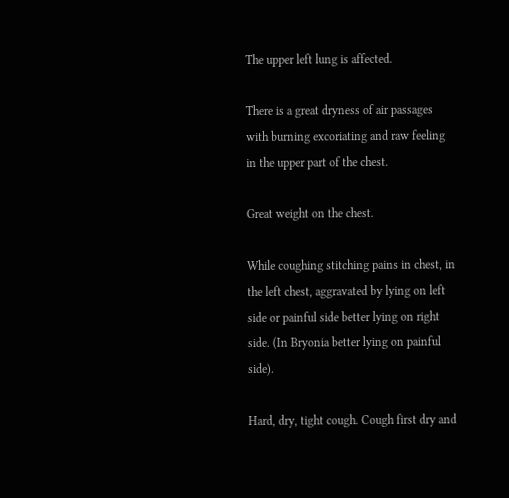The upper left lung is affected.

There is a great dryness of air passages with burning excoriating and raw feeling in the upper part of the chest.

Great weight on the chest.

While coughing stitching pains in chest, in the left chest, aggravated by lying on left side or painful side better lying on right side. (In Bryonia better lying on painful side).

Hard, dry, tight cough. Cough first dry and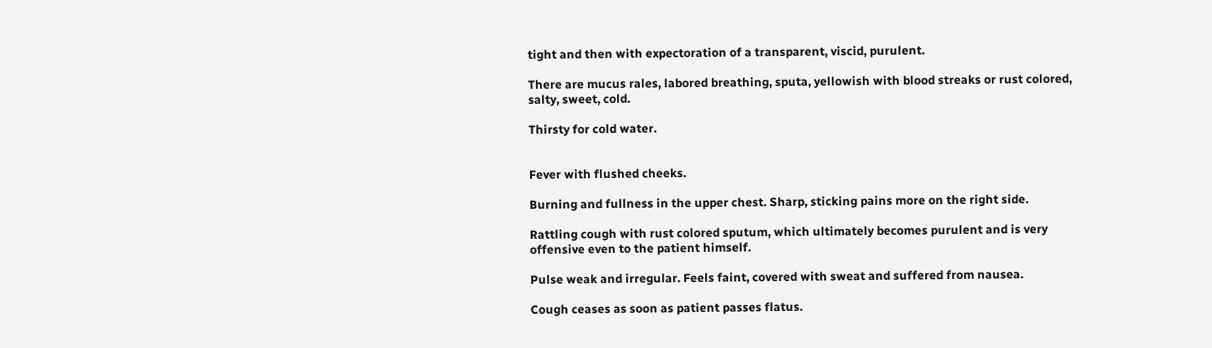tight and then with expectoration of a transparent, viscid, purulent.

There are mucus rales, labored breathing, sputa, yellowish with blood streaks or rust colored, salty, sweet, cold.

Thirsty for cold water.


Fever with flushed cheeks.

Burning and fullness in the upper chest. Sharp, sticking pains more on the right side.

Rattling cough with rust colored sputum, which ultimately becomes purulent and is very offensive even to the patient himself.

Pulse weak and irregular. Feels faint, covered with sweat and suffered from nausea.

Cough ceases as soon as patient passes flatus.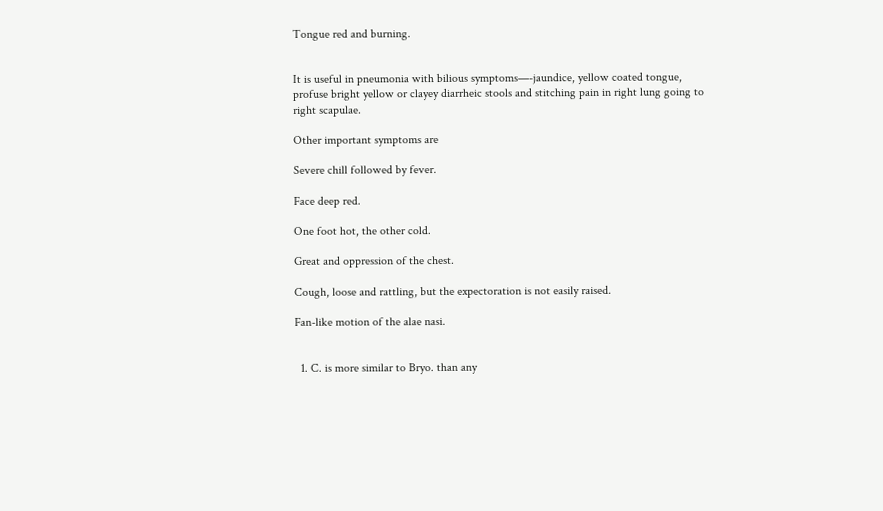Tongue red and burning.


It is useful in pneumonia with bilious symptoms—-jaundice, yellow coated tongue, profuse bright yellow or clayey diarrheic stools and stitching pain in right lung going to right scapulae.

Other important symptoms are

Severe chill followed by fever.

Face deep red.

One foot hot, the other cold.

Great and oppression of the chest.

Cough, loose and rattling, but the expectoration is not easily raised.

Fan-like motion of the alae nasi.


  1. C. is more similar to Bryo. than any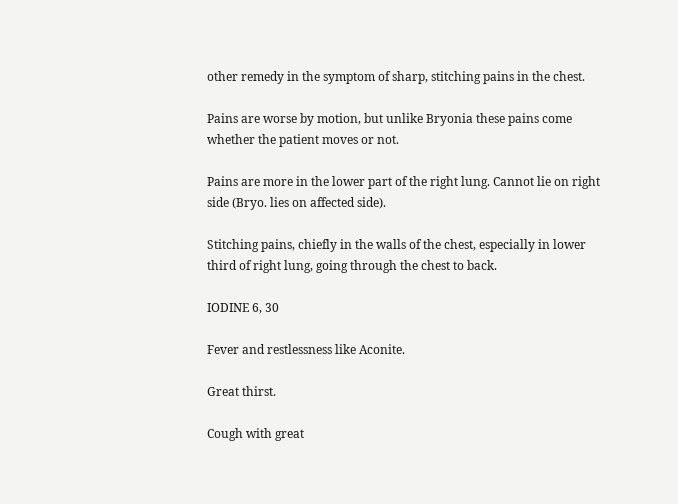other remedy in the symptom of sharp, stitching pains in the chest.

Pains are worse by motion, but unlike Bryonia these pains come whether the patient moves or not.

Pains are more in the lower part of the right lung. Cannot lie on right side (Bryo. lies on affected side).

Stitching pains, chiefly in the walls of the chest, especially in lower third of right lung, going through the chest to back.

IODINE 6, 30

Fever and restlessness like Aconite.

Great thirst.

Cough with great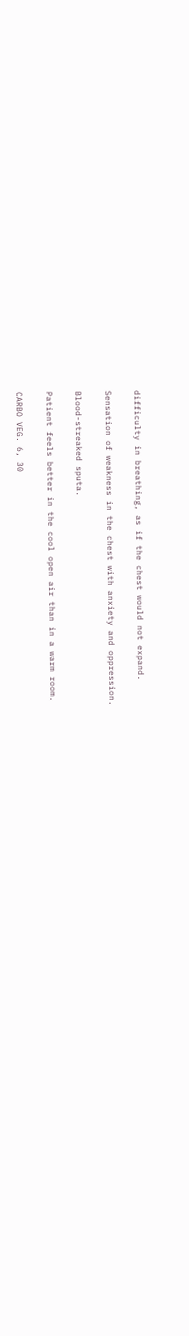difficulty in breathing, as if the chest would not expand.

Sensation of weakness in the chest with anxiety and oppression.

Blood-streaked sputa.

Patient feels better in the cool open air than in a warm room.

CARBO VEG. 6, 30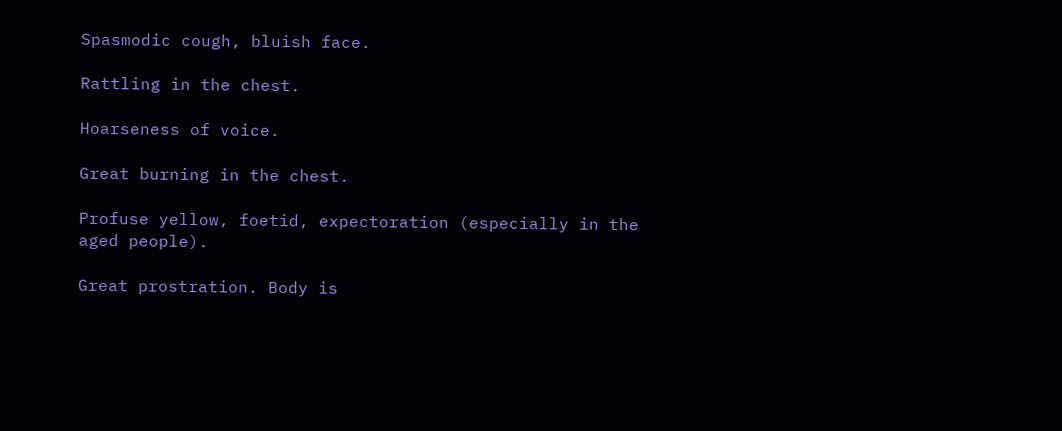Spasmodic cough, bluish face.

Rattling in the chest.

Hoarseness of voice.

Great burning in the chest.

Profuse yellow, foetid, expectoration (especially in the aged people).

Great prostration. Body is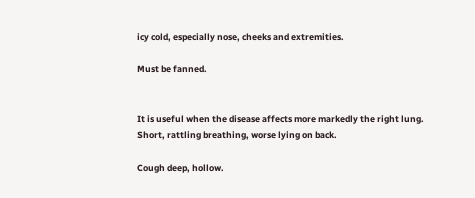icy cold, especially nose, cheeks and extremities.

Must be fanned.


It is useful when the disease affects more markedly the right lung. Short, rattling breathing, worse lying on back.

Cough deep, hollow.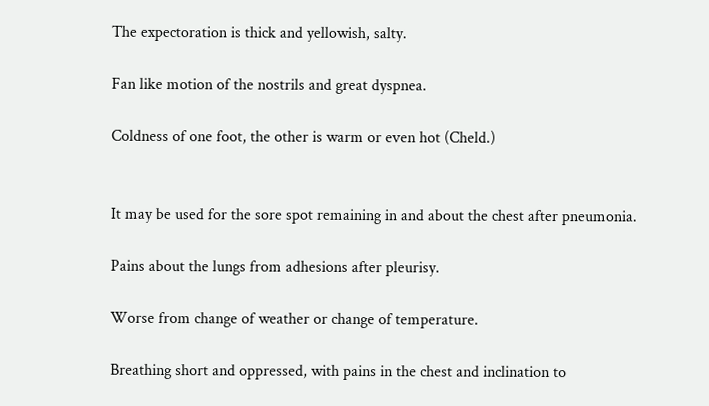The expectoration is thick and yellowish, salty.

Fan like motion of the nostrils and great dyspnea.

Coldness of one foot, the other is warm or even hot (Cheld.)


It may be used for the sore spot remaining in and about the chest after pneumonia.

Pains about the lungs from adhesions after pleurisy.

Worse from change of weather or change of temperature.

Breathing short and oppressed, with pains in the chest and inclination to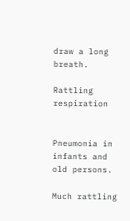draw a long breath.

Rattling respiration


Pneumonia in infants and old persons.

Much rattling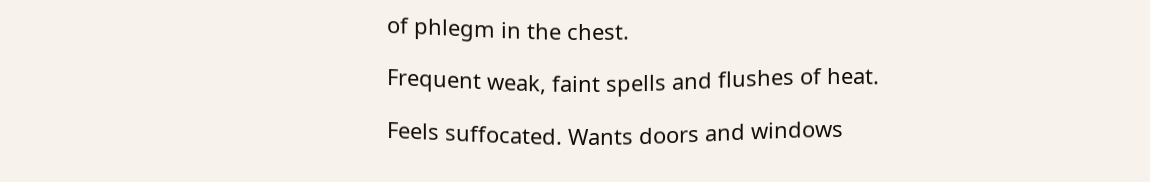of phlegm in the chest.

Frequent weak, faint spells and flushes of heat.

Feels suffocated. Wants doors and windows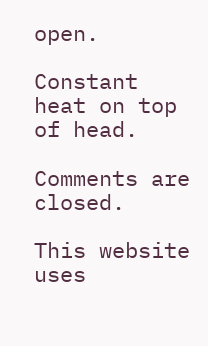open.

Constant heat on top of head.

Comments are closed.

This website uses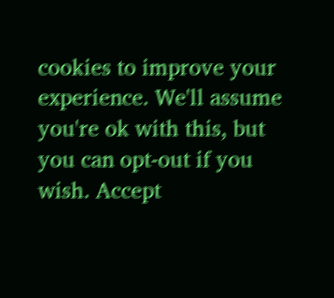cookies to improve your experience. We'll assume you're ok with this, but you can opt-out if you wish. Accept